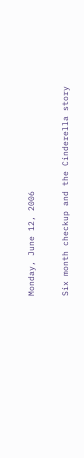Monday, June 12, 2006

Six month checkup and the Cinderella story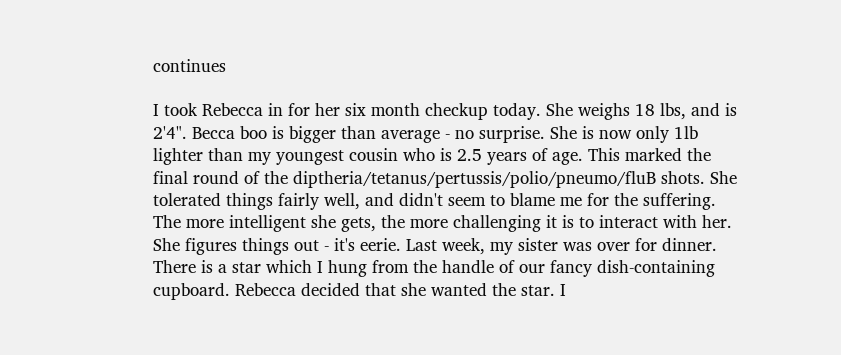continues

I took Rebecca in for her six month checkup today. She weighs 18 lbs, and is 2'4". Becca boo is bigger than average - no surprise. She is now only 1lb lighter than my youngest cousin who is 2.5 years of age. This marked the final round of the diptheria/tetanus/pertussis/polio/pneumo/fluB shots. She tolerated things fairly well, and didn't seem to blame me for the suffering. The more intelligent she gets, the more challenging it is to interact with her. She figures things out - it's eerie. Last week, my sister was over for dinner. There is a star which I hung from the handle of our fancy dish-containing cupboard. Rebecca decided that she wanted the star. I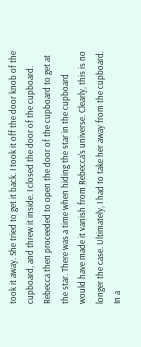took it away. She tried to get it back. I took it off the door knob of the cupboard, and threw it inside. I closed the door of the cupboard. Rebecca then proceeded to open the door of the cupboard to get at the star. There was a time when hiding the star in the cupboard would have made it vanish from Rebecca's universe. Clearly, this is no longer the case. Ultimately, I had to take her away from the cupboard. In a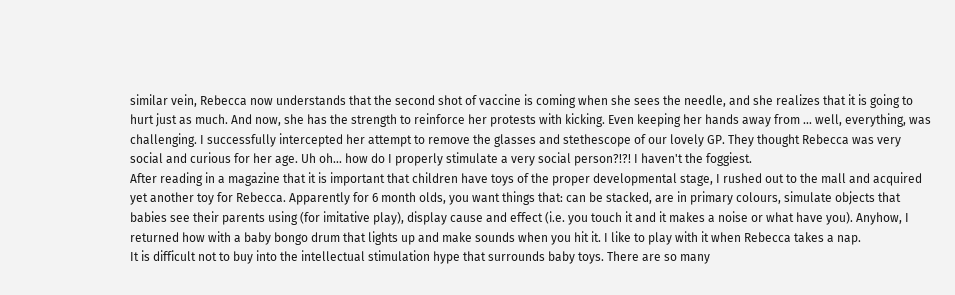similar vein, Rebecca now understands that the second shot of vaccine is coming when she sees the needle, and she realizes that it is going to hurt just as much. And now, she has the strength to reinforce her protests with kicking. Even keeping her hands away from ... well, everything, was challenging. I successfully intercepted her attempt to remove the glasses and stethescope of our lovely GP. They thought Rebecca was very social and curious for her age. Uh oh... how do I properly stimulate a very social person?!?! I haven't the foggiest.
After reading in a magazine that it is important that children have toys of the proper developmental stage, I rushed out to the mall and acquired yet another toy for Rebecca. Apparently for 6 month olds, you want things that: can be stacked, are in primary colours, simulate objects that babies see their parents using (for imitative play), display cause and effect (i.e. you touch it and it makes a noise or what have you). Anyhow, I returned how with a baby bongo drum that lights up and make sounds when you hit it. I like to play with it when Rebecca takes a nap.
It is difficult not to buy into the intellectual stimulation hype that surrounds baby toys. There are so many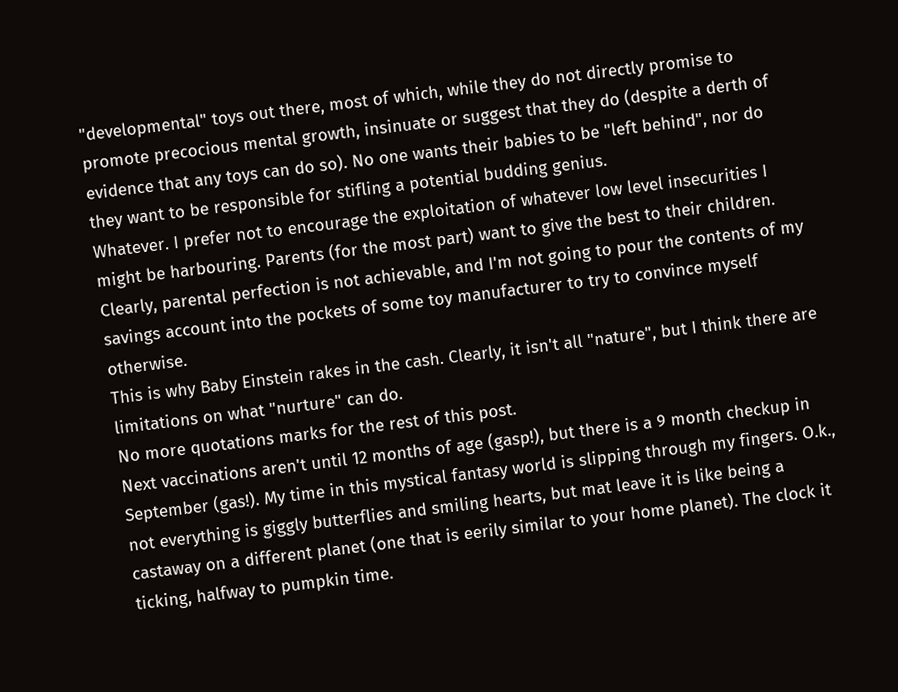"developmental" toys out there, most of which, while they do not directly promise to promote precocious mental growth, insinuate or suggest that they do (despite a derth of evidence that any toys can do so). No one wants their babies to be "left behind", nor do they want to be responsible for stifling a potential budding genius.
Whatever. I prefer not to encourage the exploitation of whatever low level insecurities I might be harbouring. Parents (for the most part) want to give the best to their children. Clearly, parental perfection is not achievable, and I'm not going to pour the contents of my savings account into the pockets of some toy manufacturer to try to convince myself otherwise.
This is why Baby Einstein rakes in the cash. Clearly, it isn't all "nature", but I think there are limitations on what "nurture" can do.
No more quotations marks for the rest of this post.
Next vaccinations aren't until 12 months of age (gasp!), but there is a 9 month checkup in September (gas!). My time in this mystical fantasy world is slipping through my fingers. O.k., not everything is giggly butterflies and smiling hearts, but mat leave it is like being a castaway on a different planet (one that is eerily similar to your home planet). The clock it ticking, halfway to pumpkin time.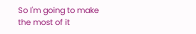So I'm going to make the most of it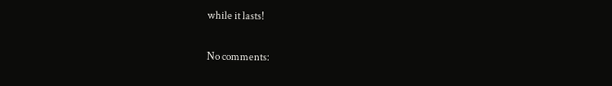while it lasts!

No comments: